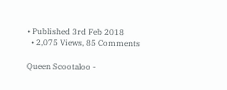• Published 3rd Feb 2018
  • 2,075 Views, 85 Comments

Queen Scootaloo -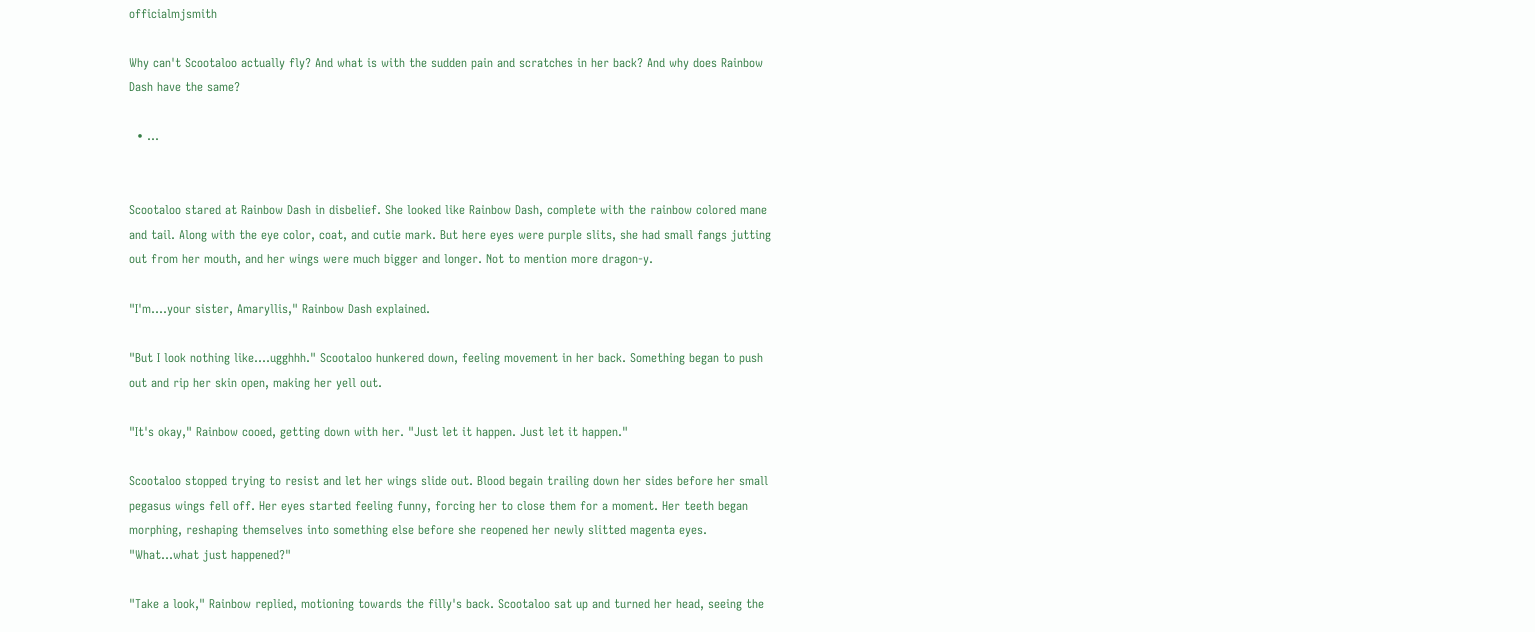officialmjsmith

Why can't Scootaloo actually fly? And what is with the sudden pain and scratches in her back? And why does Rainbow Dash have the same?

  • ...


Scootaloo stared at Rainbow Dash in disbelief. She looked like Rainbow Dash, complete with the rainbow colored mane and tail. Along with the eye color, coat, and cutie mark. But here eyes were purple slits, she had small fangs jutting out from her mouth, and her wings were much bigger and longer. Not to mention more dragon-y.

"I'm....your sister, Amaryllis," Rainbow Dash explained.

"But I look nothing like....ugghhh." Scootaloo hunkered down, feeling movement in her back. Something began to push out and rip her skin open, making her yell out.

"It's okay," Rainbow cooed, getting down with her. "Just let it happen. Just let it happen."

Scootaloo stopped trying to resist and let her wings slide out. Blood begain trailing down her sides before her small pegasus wings fell off. Her eyes started feeling funny, forcing her to close them for a moment. Her teeth began morphing, reshaping themselves into something else before she reopened her newly slitted magenta eyes. "What...what just happened?"

"Take a look," Rainbow replied, motioning towards the filly's back. Scootaloo sat up and turned her head, seeing the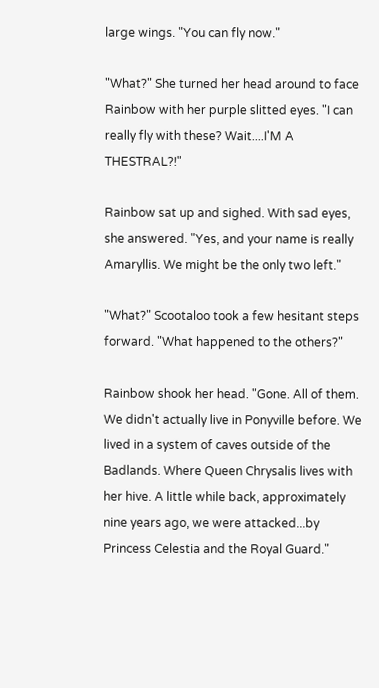large wings. "You can fly now."

"What?" She turned her head around to face Rainbow with her purple slitted eyes. "I can really fly with these? Wait....I'M A THESTRAL?!"

Rainbow sat up and sighed. With sad eyes, she answered. "Yes, and your name is really Amaryllis. We might be the only two left."

"What?" Scootaloo took a few hesitant steps forward. "What happened to the others?"

Rainbow shook her head. "Gone. All of them. We didn't actually live in Ponyville before. We lived in a system of caves outside of the Badlands. Where Queen Chrysalis lives with her hive. A little while back, approximately nine years ago, we were attacked...by Princess Celestia and the Royal Guard."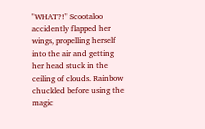"WHAT?!" Scootaloo accidently flapped her wings, propelling herself into the air and getting her head stuck in the ceiling of clouds. Rainbow chuckled before using the magic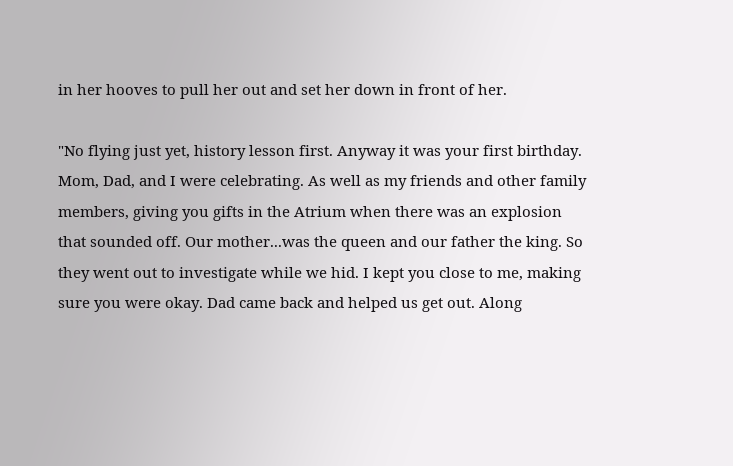in her hooves to pull her out and set her down in front of her.

"No flying just yet, history lesson first. Anyway it was your first birthday. Mom, Dad, and I were celebrating. As well as my friends and other family members, giving you gifts in the Atrium when there was an explosion that sounded off. Our mother...was the queen and our father the king. So they went out to investigate while we hid. I kept you close to me, making sure you were okay. Dad came back and helped us get out. Along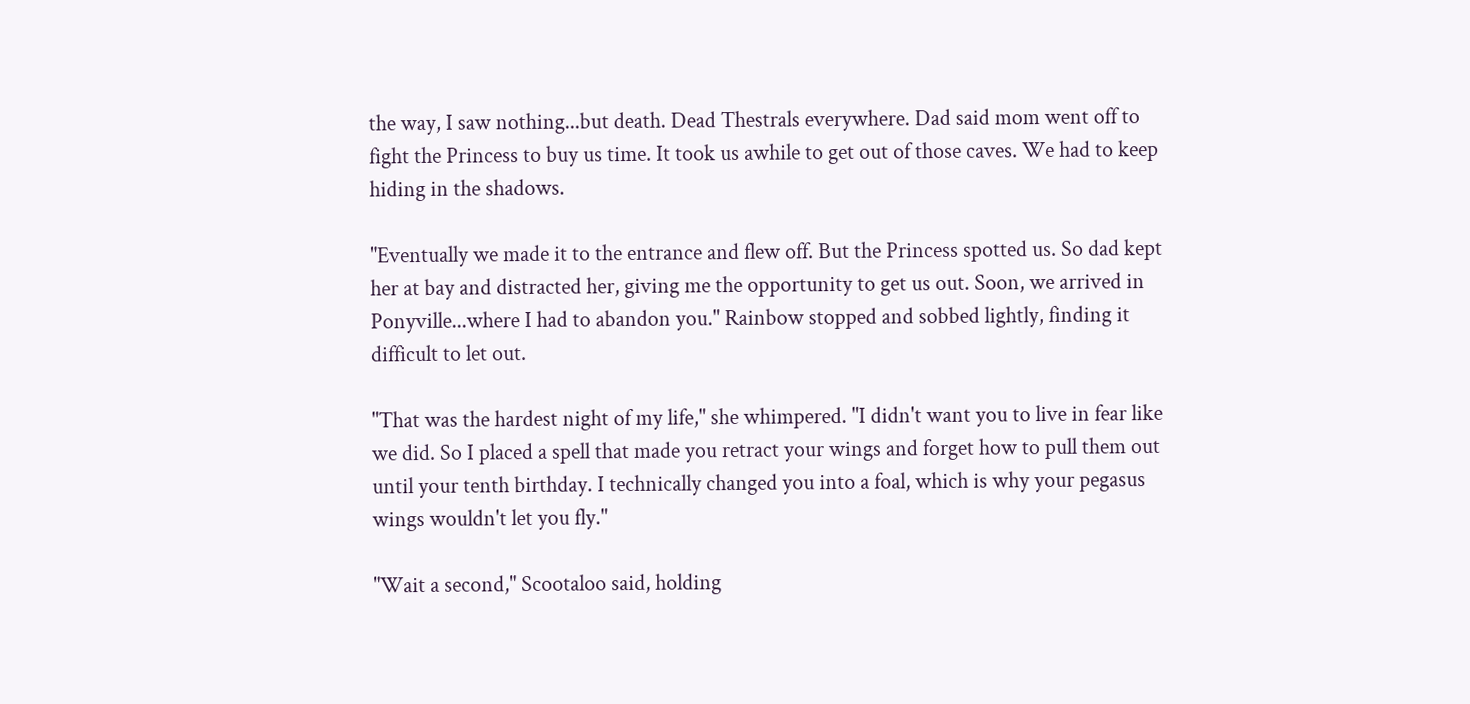the way, I saw nothing...but death. Dead Thestrals everywhere. Dad said mom went off to fight the Princess to buy us time. It took us awhile to get out of those caves. We had to keep hiding in the shadows.

"Eventually we made it to the entrance and flew off. But the Princess spotted us. So dad kept her at bay and distracted her, giving me the opportunity to get us out. Soon, we arrived in Ponyville...where I had to abandon you." Rainbow stopped and sobbed lightly, finding it difficult to let out.

"That was the hardest night of my life," she whimpered. "I didn't want you to live in fear like we did. So I placed a spell that made you retract your wings and forget how to pull them out until your tenth birthday. I technically changed you into a foal, which is why your pegasus wings wouldn't let you fly."

"Wait a second," Scootaloo said, holding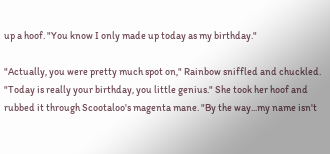up a hoof. "You know I only made up today as my birthday."

"Actually, you were pretty much spot on," Rainbow sniffled and chuckled. "Today is really your birthday, you little genius." She took her hoof and rubbed it through Scootaloo's magenta mane. "By the way...my name isn't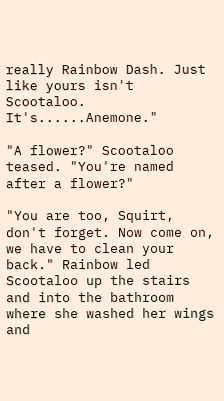really Rainbow Dash. Just like yours isn't Scootaloo. It's......Anemone."

"A flower?" Scootaloo teased. "You're named after a flower?"

"You are too, Squirt, don't forget. Now come on, we have to clean your back." Rainbow led Scootaloo up the stairs and into the bathroom where she washed her wings and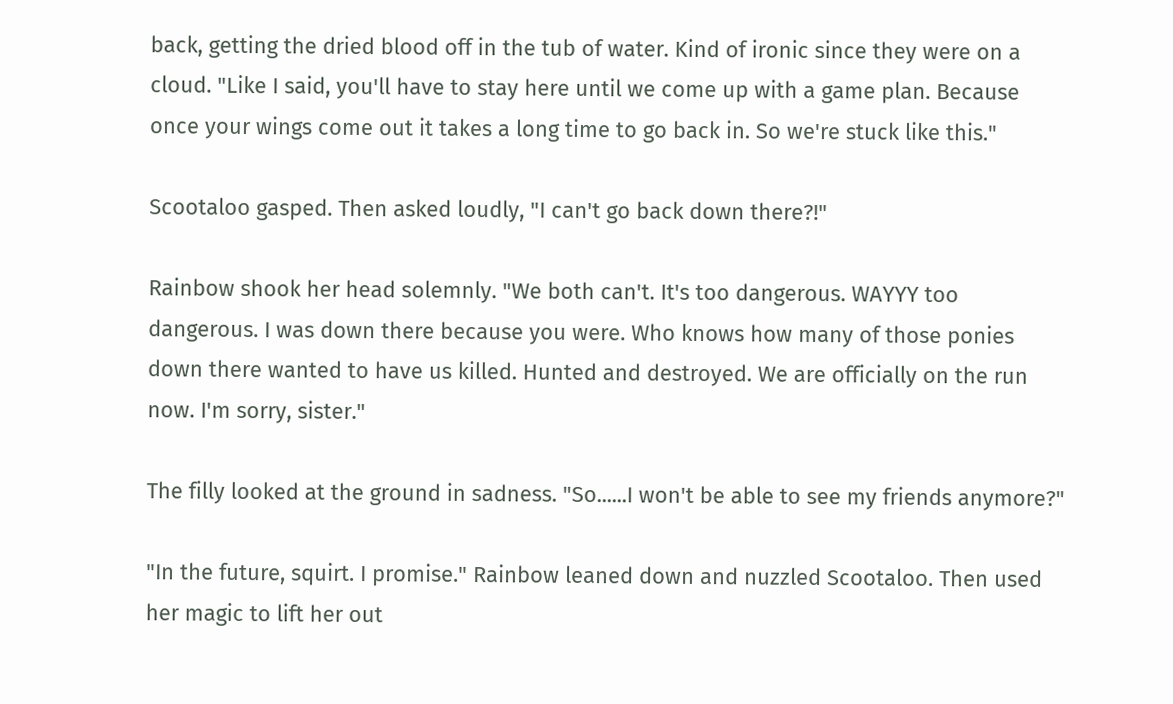back, getting the dried blood off in the tub of water. Kind of ironic since they were on a cloud. "Like I said, you'll have to stay here until we come up with a game plan. Because once your wings come out it takes a long time to go back in. So we're stuck like this."

Scootaloo gasped. Then asked loudly, "I can't go back down there?!"

Rainbow shook her head solemnly. "We both can't. It's too dangerous. WAYYY too dangerous. I was down there because you were. Who knows how many of those ponies down there wanted to have us killed. Hunted and destroyed. We are officially on the run now. I'm sorry, sister."

The filly looked at the ground in sadness. "So......I won't be able to see my friends anymore?"

"In the future, squirt. I promise." Rainbow leaned down and nuzzled Scootaloo. Then used her magic to lift her out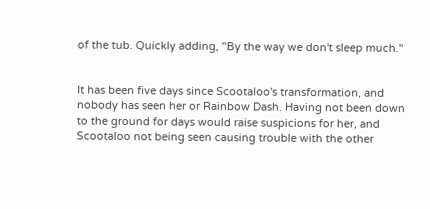of the tub. Quickly adding, "By the way we don't sleep much."


It has been five days since Scootaloo's transformation, and nobody has seen her or Rainbow Dash. Having not been down to the ground for days would raise suspicions for her, and Scootaloo not being seen causing trouble with the other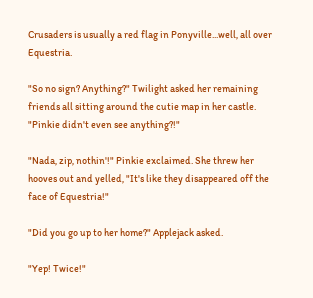Crusaders is usually a red flag in Ponyville...well, all over Equestria.

"So no sign? Anything?" Twilight asked her remaining friends all sitting around the cutie map in her castle. "Pinkie didn't even see anything?!"

"Nada, zip, nothin'!" Pinkie exclaimed. She threw her hooves out and yelled, "It's like they disappeared off the face of Equestria!"

"Did you go up to her home?" Applejack asked.

"Yep! Twice!"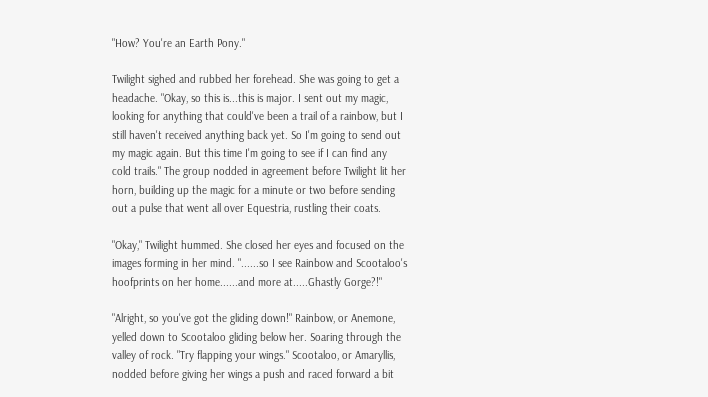"How? You're an Earth Pony."

Twilight sighed and rubbed her forehead. She was going to get a headache. "Okay, so this is...this is major. I sent out my magic, looking for anything that could've been a trail of a rainbow, but I still haven't received anything back yet. So I'm going to send out my magic again. But this time I'm going to see if I can find any cold trails." The group nodded in agreement before Twilight lit her horn, building up the magic for a minute or two before sending out a pulse that went all over Equestria, rustling their coats.

"Okay," Twilight hummed. She closed her eyes and focused on the images forming in her mind. "......so I see Rainbow and Scootaloo's hoofprints on her home......and more at.....Ghastly Gorge?!"

"Alright, so you've got the gliding down!" Rainbow, or Anemone, yelled down to Scootaloo gliding below her. Soaring through the valley of rock. "Try flapping your wings." Scootaloo, or Amaryllis, nodded before giving her wings a push and raced forward a bit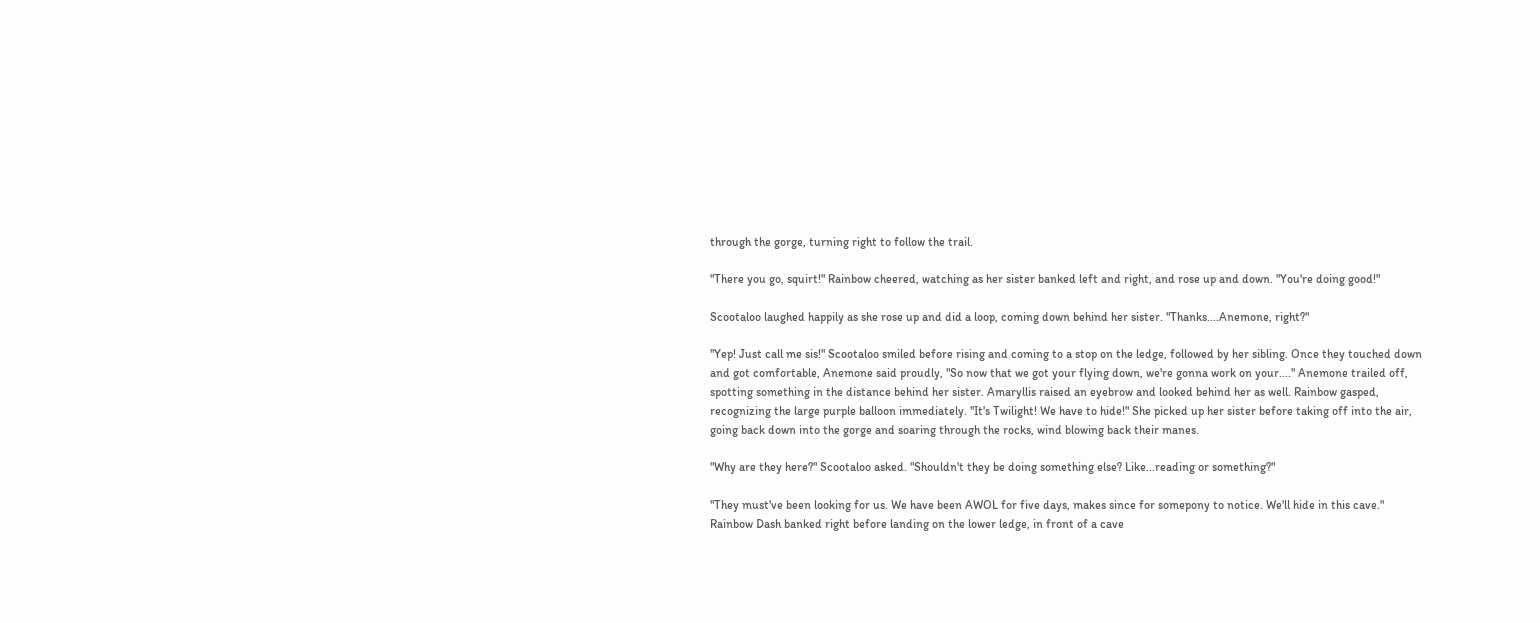through the gorge, turning right to follow the trail.

"There you go, squirt!" Rainbow cheered, watching as her sister banked left and right, and rose up and down. "You're doing good!"

Scootaloo laughed happily as she rose up and did a loop, coming down behind her sister. "Thanks....Anemone, right?"

"Yep! Just call me sis!" Scootaloo smiled before rising and coming to a stop on the ledge, followed by her sibling. Once they touched down and got comfortable, Anemone said proudly, "So now that we got your flying down, we're gonna work on your...." Anemone trailed off, spotting something in the distance behind her sister. Amaryllis raised an eyebrow and looked behind her as well. Rainbow gasped, recognizing the large purple balloon immediately. "It's Twilight! We have to hide!" She picked up her sister before taking off into the air, going back down into the gorge and soaring through the rocks, wind blowing back their manes.

"Why are they here?" Scootaloo asked. "Shouldn't they be doing something else? Like...reading or something?"

"They must've been looking for us. We have been AWOL for five days, makes since for somepony to notice. We'll hide in this cave." Rainbow Dash banked right before landing on the lower ledge, in front of a cave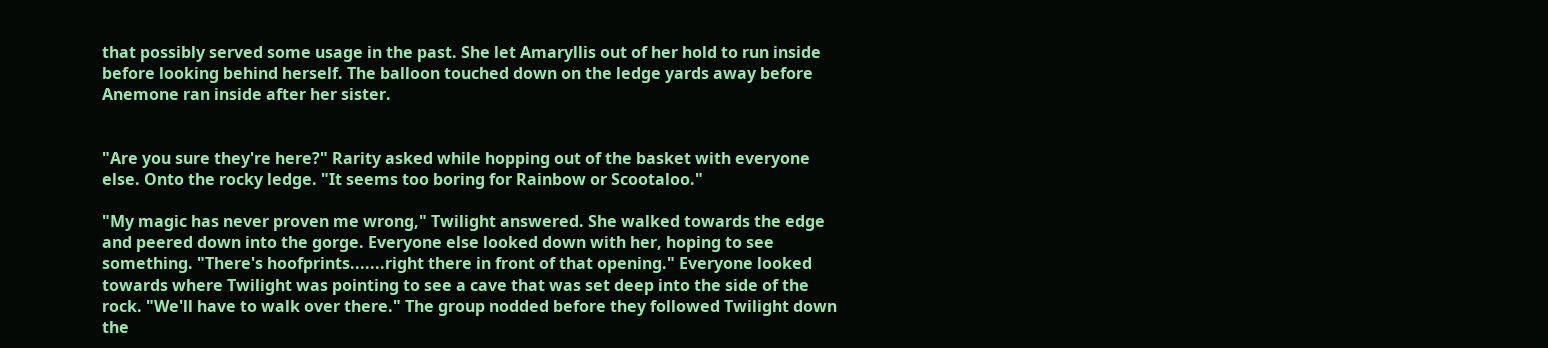that possibly served some usage in the past. She let Amaryllis out of her hold to run inside before looking behind herself. The balloon touched down on the ledge yards away before Anemone ran inside after her sister.


"Are you sure they're here?" Rarity asked while hopping out of the basket with everyone else. Onto the rocky ledge. "It seems too boring for Rainbow or Scootaloo."

"My magic has never proven me wrong," Twilight answered. She walked towards the edge and peered down into the gorge. Everyone else looked down with her, hoping to see something. "There's hoofprints.......right there in front of that opening." Everyone looked towards where Twilight was pointing to see a cave that was set deep into the side of the rock. "We'll have to walk over there." The group nodded before they followed Twilight down the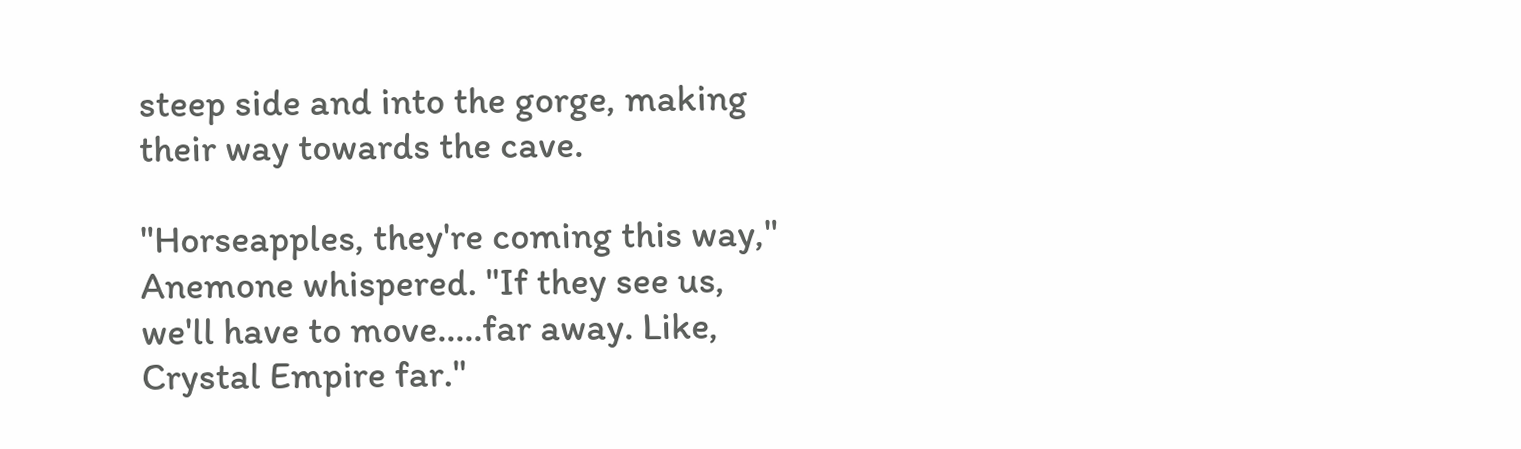steep side and into the gorge, making their way towards the cave.

"Horseapples, they're coming this way," Anemone whispered. "If they see us, we'll have to move.....far away. Like, Crystal Empire far."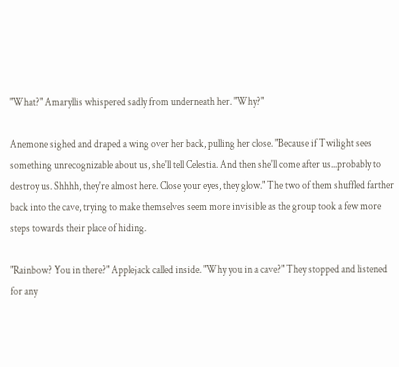"What?" Amaryllis whispered sadly from underneath her. "Why?"

Anemone sighed and draped a wing over her back, pulling her close. "Because if Twilight sees something unrecognizable about us, she'll tell Celestia. And then she'll come after us...probably to destroy us. Shhhh, they're almost here. Close your eyes, they glow." The two of them shuffled farther back into the cave, trying to make themselves seem more invisible as the group took a few more steps towards their place of hiding.

"Rainbow? You in there?" Applejack called inside. "Why you in a cave?" They stopped and listened for any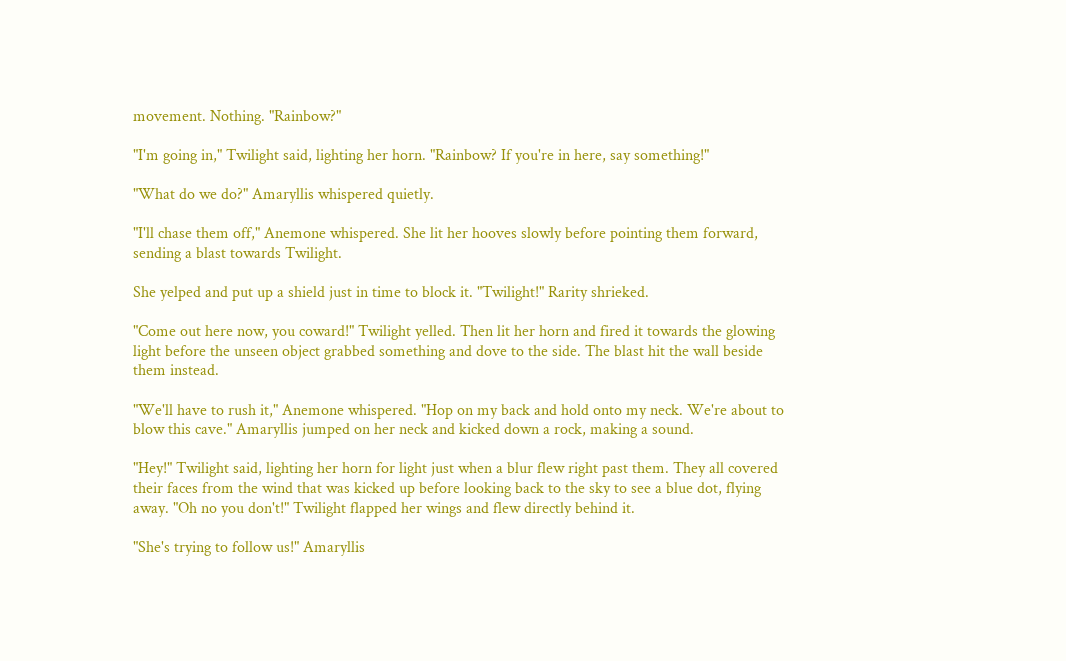movement. Nothing. "Rainbow?"

"I'm going in," Twilight said, lighting her horn. "Rainbow? If you're in here, say something!"

"What do we do?" Amaryllis whispered quietly.

"I'll chase them off," Anemone whispered. She lit her hooves slowly before pointing them forward, sending a blast towards Twilight.

She yelped and put up a shield just in time to block it. "Twilight!" Rarity shrieked.

"Come out here now, you coward!" Twilight yelled. Then lit her horn and fired it towards the glowing light before the unseen object grabbed something and dove to the side. The blast hit the wall beside them instead.

"We'll have to rush it," Anemone whispered. "Hop on my back and hold onto my neck. We're about to blow this cave." Amaryllis jumped on her neck and kicked down a rock, making a sound.

"Hey!" Twilight said, lighting her horn for light just when a blur flew right past them. They all covered their faces from the wind that was kicked up before looking back to the sky to see a blue dot, flying away. "Oh no you don't!" Twilight flapped her wings and flew directly behind it.

"She's trying to follow us!" Amaryllis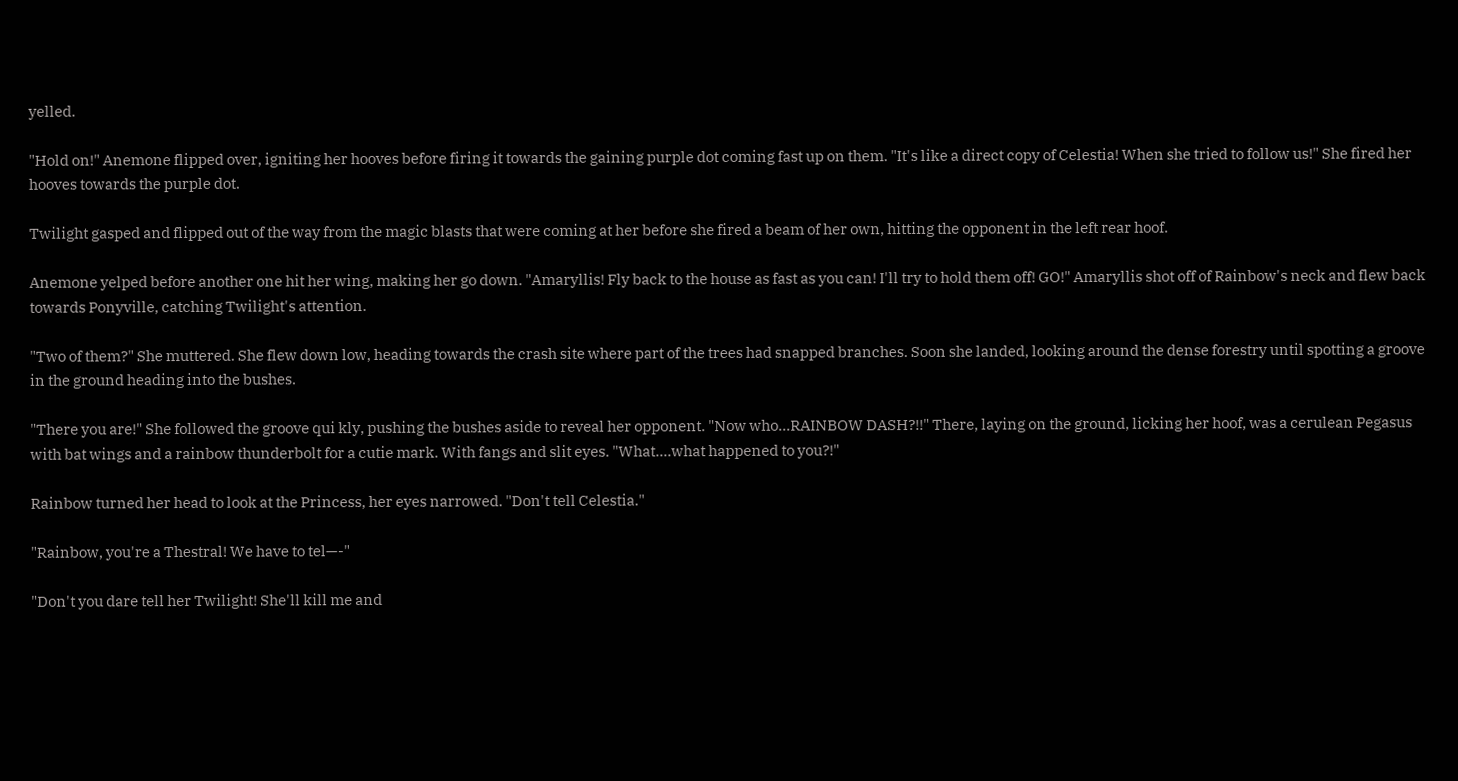yelled.

"Hold on!" Anemone flipped over, igniting her hooves before firing it towards the gaining purple dot coming fast up on them. "It's like a direct copy of Celestia! When she tried to follow us!" She fired her hooves towards the purple dot.

Twilight gasped and flipped out of the way from the magic blasts that were coming at her before she fired a beam of her own, hitting the opponent in the left rear hoof.

Anemone yelped before another one hit her wing, making her go down. "Amaryllis! Fly back to the house as fast as you can! I'll try to hold them off! GO!" Amaryllis shot off of Rainbow's neck and flew back towards Ponyville, catching Twilight's attention.

"Two of them?" She muttered. She flew down low, heading towards the crash site where part of the trees had snapped branches. Soon she landed, looking around the dense forestry until spotting a groove in the ground heading into the bushes.

"There you are!" She followed the groove qui kly, pushing the bushes aside to reveal her opponent. "Now who...RAINBOW DASH?!!" There, laying on the ground, licking her hoof, was a cerulean Pegasus with bat wings and a rainbow thunderbolt for a cutie mark. With fangs and slit eyes. "What....what happened to you?!"

Rainbow turned her head to look at the Princess, her eyes narrowed. "Don't tell Celestia."

"Rainbow, you're a Thestral! We have to tel—-"

"Don't you dare tell her Twilight! She'll kill me and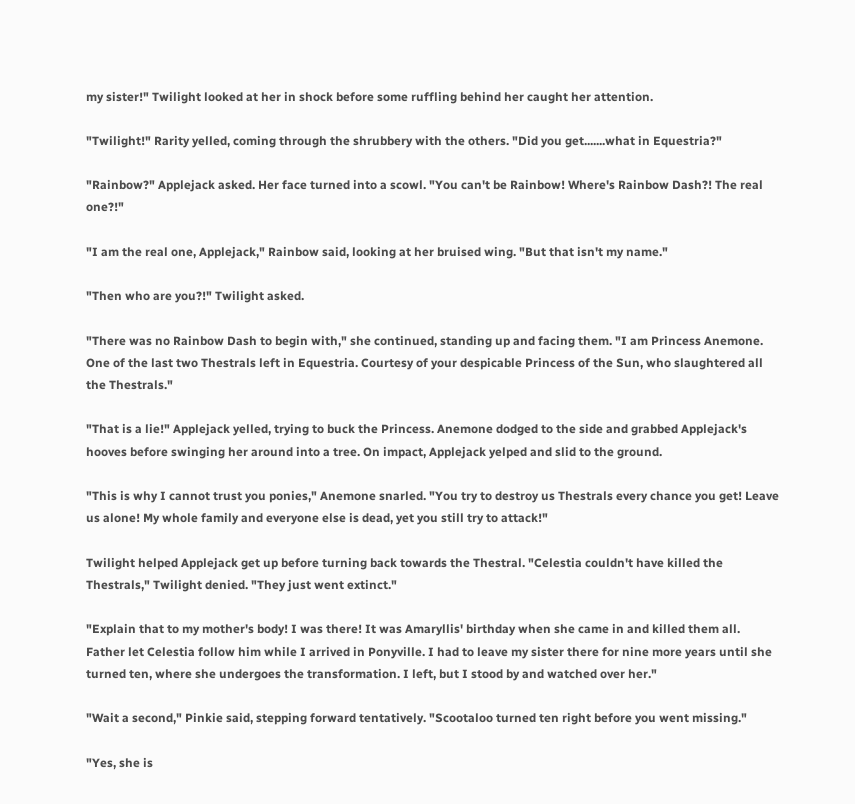my sister!" Twilight looked at her in shock before some ruffling behind her caught her attention.

"Twilight!" Rarity yelled, coming through the shrubbery with the others. "Did you get.......what in Equestria?"

"Rainbow?" Applejack asked. Her face turned into a scowl. "You can't be Rainbow! Where's Rainbow Dash?! The real one?!"

"I am the real one, Applejack," Rainbow said, looking at her bruised wing. "But that isn't my name."

"Then who are you?!" Twilight asked.

"There was no Rainbow Dash to begin with," she continued, standing up and facing them. "I am Princess Anemone. One of the last two Thestrals left in Equestria. Courtesy of your despicable Princess of the Sun, who slaughtered all the Thestrals."

"That is a lie!" Applejack yelled, trying to buck the Princess. Anemone dodged to the side and grabbed Applejack's hooves before swinging her around into a tree. On impact, Applejack yelped and slid to the ground.

"This is why I cannot trust you ponies," Anemone snarled. "You try to destroy us Thestrals every chance you get! Leave us alone! My whole family and everyone else is dead, yet you still try to attack!"

Twilight helped Applejack get up before turning back towards the Thestral. "Celestia couldn't have killed the Thestrals," Twilight denied. "They just went extinct."

"Explain that to my mother's body! I was there! It was Amaryllis' birthday when she came in and killed them all. Father let Celestia follow him while I arrived in Ponyville. I had to leave my sister there for nine more years until she turned ten, where she undergoes the transformation. I left, but I stood by and watched over her."

"Wait a second," Pinkie said, stepping forward tentatively. "Scootaloo turned ten right before you went missing."

"Yes, she is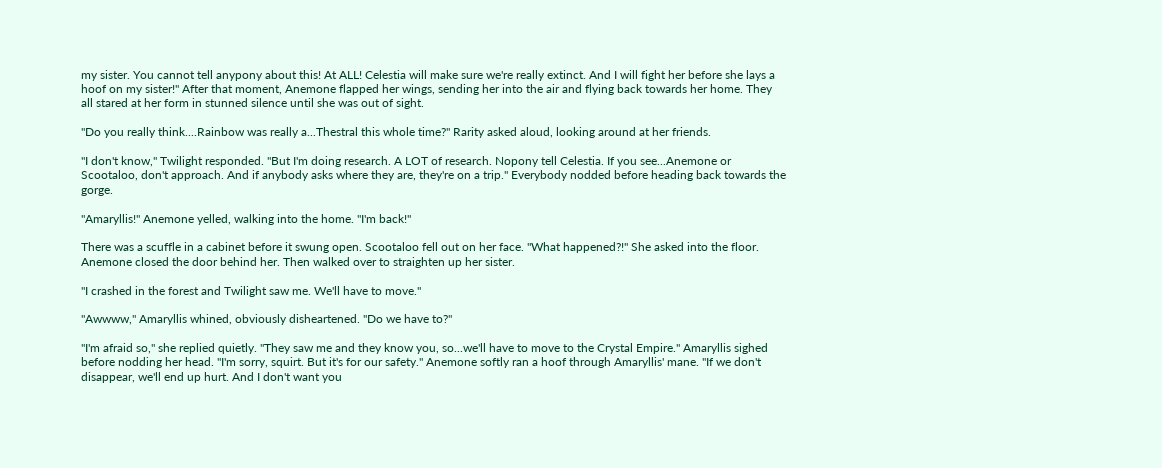my sister. You cannot tell anypony about this! At ALL! Celestia will make sure we're really extinct. And I will fight her before she lays a hoof on my sister!" After that moment, Anemone flapped her wings, sending her into the air and flying back towards her home. They all stared at her form in stunned silence until she was out of sight.

"Do you really think....Rainbow was really a...Thestral this whole time?" Rarity asked aloud, looking around at her friends.

"I don't know," Twilight responded. "But I'm doing research. A LOT of research. Nopony tell Celestia. If you see...Anemone or Scootaloo, don't approach. And if anybody asks where they are, they're on a trip." Everybody nodded before heading back towards the gorge.

"Amaryllis!" Anemone yelled, walking into the home. "I'm back!"

There was a scuffle in a cabinet before it swung open. Scootaloo fell out on her face. "What happened?!" She asked into the floor. Anemone closed the door behind her. Then walked over to straighten up her sister.

"I crashed in the forest and Twilight saw me. We'll have to move."

"Awwww," Amaryllis whined, obviously disheartened. "Do we have to?"

"I'm afraid so," she replied quietly. "They saw me and they know you, so...we'll have to move to the Crystal Empire." Amaryllis sighed before nodding her head. "I'm sorry, squirt. But it's for our safety." Anemone softly ran a hoof through Amaryllis' mane. "If we don't disappear, we'll end up hurt. And I don't want you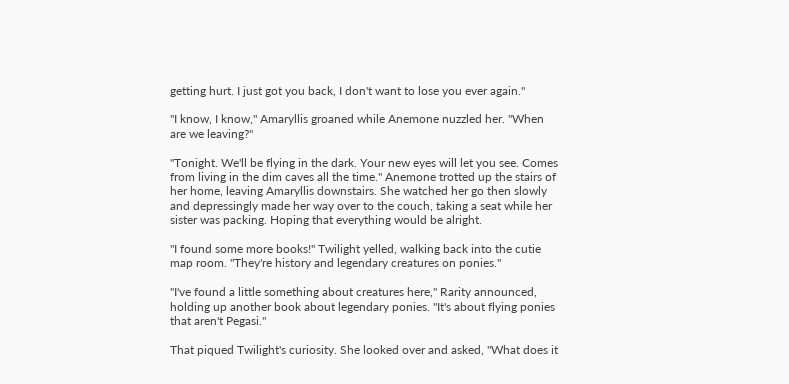getting hurt. I just got you back, I don't want to lose you ever again."

"I know, I know," Amaryllis groaned while Anemone nuzzled her. "When are we leaving?"

"Tonight. We'll be flying in the dark. Your new eyes will let you see. Comes from living in the dim caves all the time." Anemone trotted up the stairs of her home, leaving Amaryllis downstairs. She watched her go then slowly and depressingly made her way over to the couch, taking a seat while her sister was packing. Hoping that everything would be alright.

"I found some more books!" Twilight yelled, walking back into the cutie map room. "They're history and legendary creatures on ponies."

"I've found a little something about creatures here," Rarity announced, holding up another book about legendary ponies. "It's about flying ponies that aren't Pegasi."

That piqued Twilight's curiosity. She looked over and asked, "What does it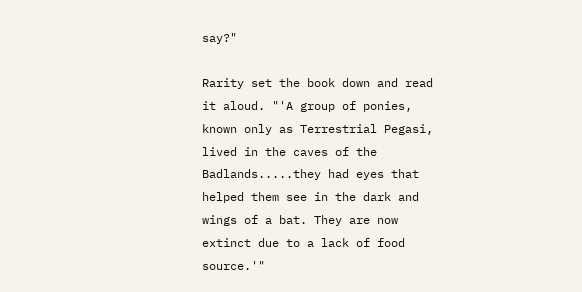say?"

Rarity set the book down and read it aloud. "'A group of ponies, known only as Terrestrial Pegasi, lived in the caves of the Badlands.....they had eyes that helped them see in the dark and wings of a bat. They are now extinct due to a lack of food source.'"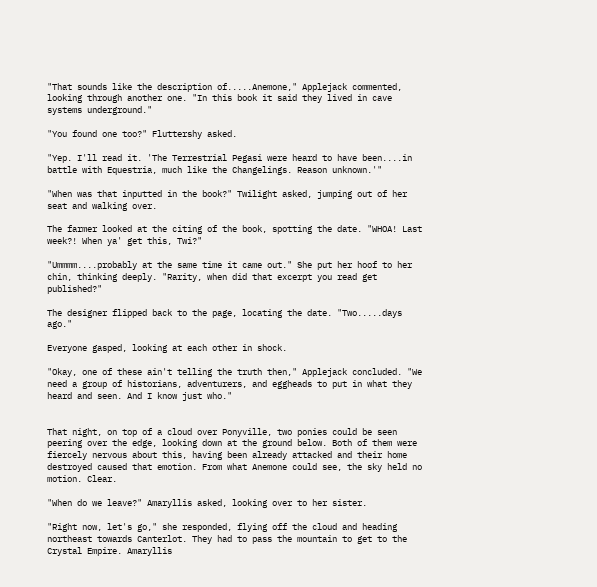"That sounds like the description of.....Anemone," Applejack commented, looking through another one. "In this book it said they lived in cave systems underground."

"You found one too?" Fluttershy asked.

"Yep. I'll read it. 'The Terrestrial Pegasi were heard to have been....in battle with Equestria, much like the Changelings. Reason unknown.'"

"When was that inputted in the book?" Twilight asked, jumping out of her seat and walking over.

The farmer looked at the citing of the book, spotting the date. "WHOA! Last week?! When ya' get this, Twi?"

"Ummmm....probably at the same time it came out." She put her hoof to her chin, thinking deeply. "Rarity, when did that excerpt you read get published?"

The designer flipped back to the page, locating the date. "Two.....days ago."

Everyone gasped, looking at each other in shock.

"Okay, one of these ain't telling the truth then," Applejack concluded. "We need a group of historians, adventurers, and eggheads to put in what they heard and seen. And I know just who."


That night, on top of a cloud over Ponyville, two ponies could be seen peering over the edge, looking down at the ground below. Both of them were fiercely nervous about this, having been already attacked and their home destroyed caused that emotion. From what Anemone could see, the sky held no motion. Clear.

"When do we leave?" Amaryllis asked, looking over to her sister.

"Right now, let's go," she responded, flying off the cloud and heading northeast towards Canterlot. They had to pass the mountain to get to the Crystal Empire. Amaryllis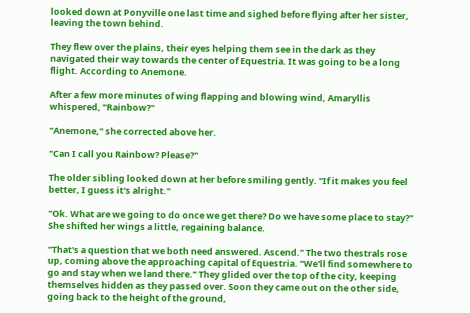looked down at Ponyville one last time and sighed before flying after her sister, leaving the town behind.

They flew over the plains, their eyes helping them see in the dark as they navigated their way towards the center of Equestria. It was going to be a long flight. According to Anemone.

After a few more minutes of wing flapping and blowing wind, Amaryllis whispered, "Rainbow?"

"Anemone," she corrected above her.

"Can I call you Rainbow? Please?"

The older sibling looked down at her before smiling gently. "If it makes you feel better, I guess it's alright."

"Ok. What are we going to do once we get there? Do we have some place to stay?" She shifted her wings a little, regaining balance.

"That's a question that we both need answered. Ascend." The two thestrals rose up, coming above the approaching capital of Equestria. "We'll find somewhere to go and stay when we land there." They glided over the top of the city, keeping themselves hidden as they passed over. Soon they came out on the other side, going back to the height of the ground,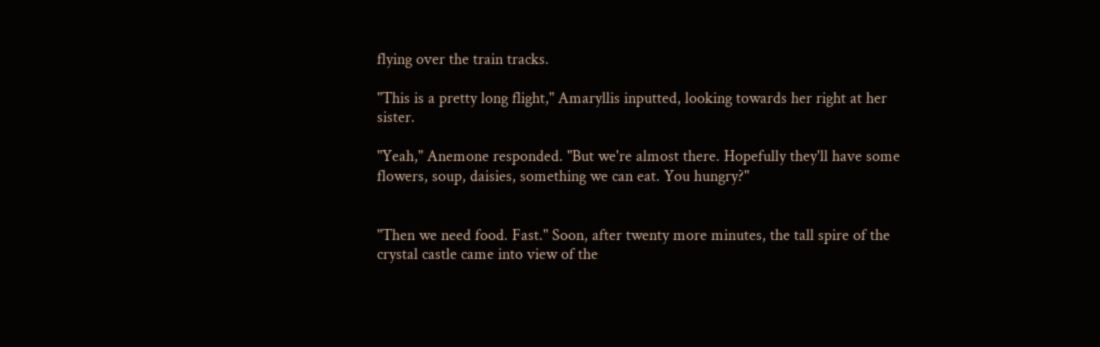flying over the train tracks.

"This is a pretty long flight," Amaryllis inputted, looking towards her right at her sister.

"Yeah," Anemone responded. "But we're almost there. Hopefully they'll have some flowers, soup, daisies, something we can eat. You hungry?"


"Then we need food. Fast." Soon, after twenty more minutes, the tall spire of the crystal castle came into view of the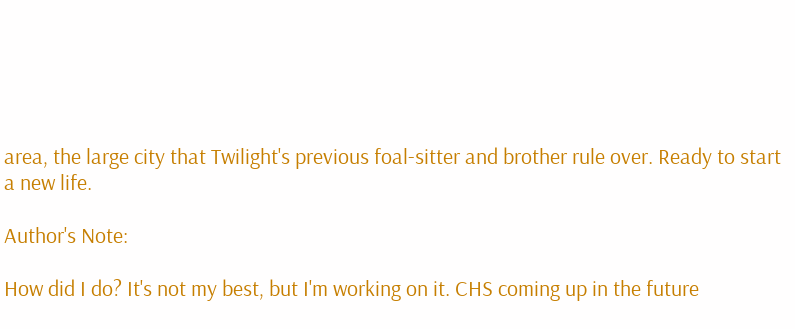area, the large city that Twilight's previous foal-sitter and brother rule over. Ready to start a new life.

Author's Note:

How did I do? It's not my best, but I'm working on it. CHS coming up in the future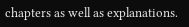chapters as well as explanations.